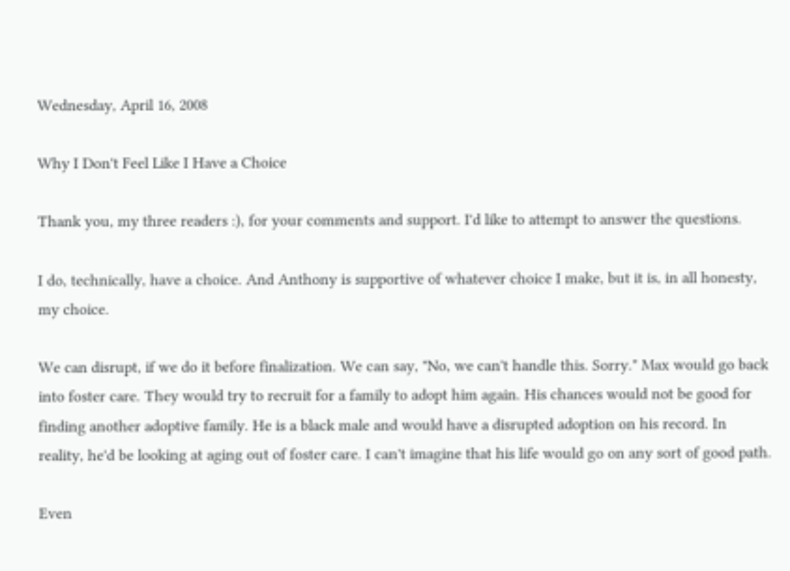Wednesday, April 16, 2008

Why I Don't Feel Like I Have a Choice

Thank you, my three readers :), for your comments and support. I'd like to attempt to answer the questions.

I do, technically, have a choice. And Anthony is supportive of whatever choice I make, but it is, in all honesty, my choice.

We can disrupt, if we do it before finalization. We can say, "No, we can't handle this. Sorry." Max would go back into foster care. They would try to recruit for a family to adopt him again. His chances would not be good for finding another adoptive family. He is a black male and would have a disrupted adoption on his record. In reality, he'd be looking at aging out of foster care. I can't imagine that his life would go on any sort of good path.

Even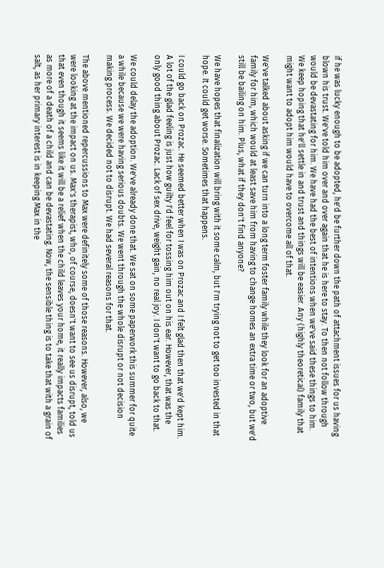if he was lucky enough to be adopted, he'd be further down the path of attachment issues for us having blown his trust. We've told him over and over again that he is here to stay. To then not follow through would be devastating for him. We have had the best of intentions when we've said these things to him. We keep hoping that he'll settle in and trust and things will be easier. Any (highly theoretical) family that might want to adopt him would have to overcome all of that.

We've talked about asking if we can turn into a long term foster family while they look for an adoptive family for him, which would at least save him from having to change homes an extra time or two, but we'd still be bailing on him. Plus, what if they don't find anyone?

We have hopes that finalization will bring with it some calm, but I'm trying not to get too invested in that hope. It could get worse. Sometimes that happens.

I could go back on Prozac. He seemed better when I was on Prozac and I felt glad then that we'd kept him. A lot of the glad feeling is just how guilty I'd feel for tossing him out on his ear. However, that was the only good thing about Prozac. Lack of sex drive, weight gain, no real joy. I don't want to go back to that.

We could delay the adoption. We've already done that. We sat on some paperwork this summer for quite a while because we were having serious doubts. We went through the whole disrupt or not decision making process. We decided not to disrupt. We had several reasons for that.

The above mentioned repercussions to Max were definitely some of those reasons. However, also, we were looking at the impact on us. Max's therapist, who, of course, doesn't want to see us disrupt, told us that even though it seems like it will be a relief when the child leaves your home, it really impacts families as more of a death of a child and can be devastating. Now, the sensible thing is to take that with a grain of salt, as her primary interest is in keeping Max in the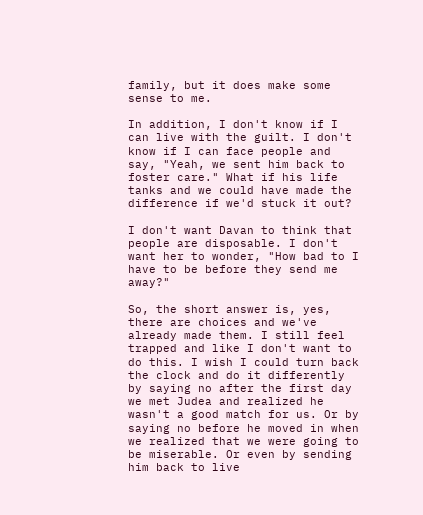family, but it does make some sense to me.

In addition, I don't know if I can live with the guilt. I don't know if I can face people and say, "Yeah, we sent him back to foster care." What if his life tanks and we could have made the difference if we'd stuck it out?

I don't want Davan to think that people are disposable. I don't want her to wonder, "How bad to I have to be before they send me away?"

So, the short answer is, yes, there are choices and we've already made them. I still feel trapped and like I don't want to do this. I wish I could turn back the clock and do it differently by saying no after the first day we met Judea and realized he wasn't a good match for us. Or by saying no before he moved in when we realized that we were going to be miserable. Or even by sending him back to live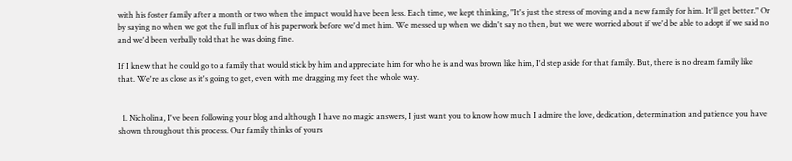with his foster family after a month or two when the impact would have been less. Each time, we kept thinking, "It's just the stress of moving and a new family for him. It'll get better." Or by saying no when we got the full influx of his paperwork before we'd met him. We messed up when we didn't say no then, but we were worried about if we'd be able to adopt if we said no and we'd been verbally told that he was doing fine.

If I knew that he could go to a family that would stick by him and appreciate him for who he is and was brown like him, I'd step aside for that family. But, there is no dream family like that. We're as close as it's going to get, even with me dragging my feet the whole way.


  1. Nicholina, I've been following your blog and although I have no magic answers, I just want you to know how much I admire the love, dedication, determination and patience you have shown throughout this process. Our family thinks of yours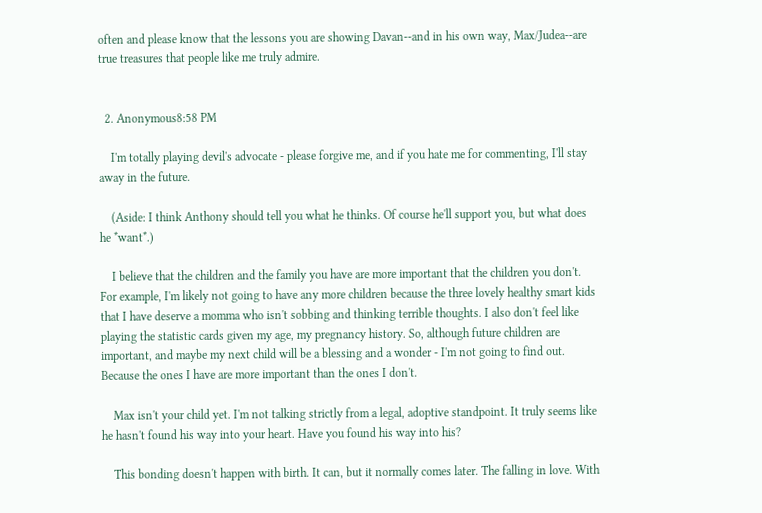often and please know that the lessons you are showing Davan--and in his own way, Max/Judea--are true treasures that people like me truly admire.


  2. Anonymous8:58 PM

    I'm totally playing devil's advocate - please forgive me, and if you hate me for commenting, I'll stay away in the future.

    (Aside: I think Anthony should tell you what he thinks. Of course he'll support you, but what does he *want*.)

    I believe that the children and the family you have are more important that the children you don't. For example, I'm likely not going to have any more children because the three lovely healthy smart kids that I have deserve a momma who isn't sobbing and thinking terrible thoughts. I also don't feel like playing the statistic cards given my age, my pregnancy history. So, although future children are important, and maybe my next child will be a blessing and a wonder - I'm not going to find out. Because the ones I have are more important than the ones I don't.

    Max isn't your child yet. I'm not talking strictly from a legal, adoptive standpoint. It truly seems like he hasn't found his way into your heart. Have you found his way into his?

    This bonding doesn't happen with birth. It can, but it normally comes later. The falling in love. With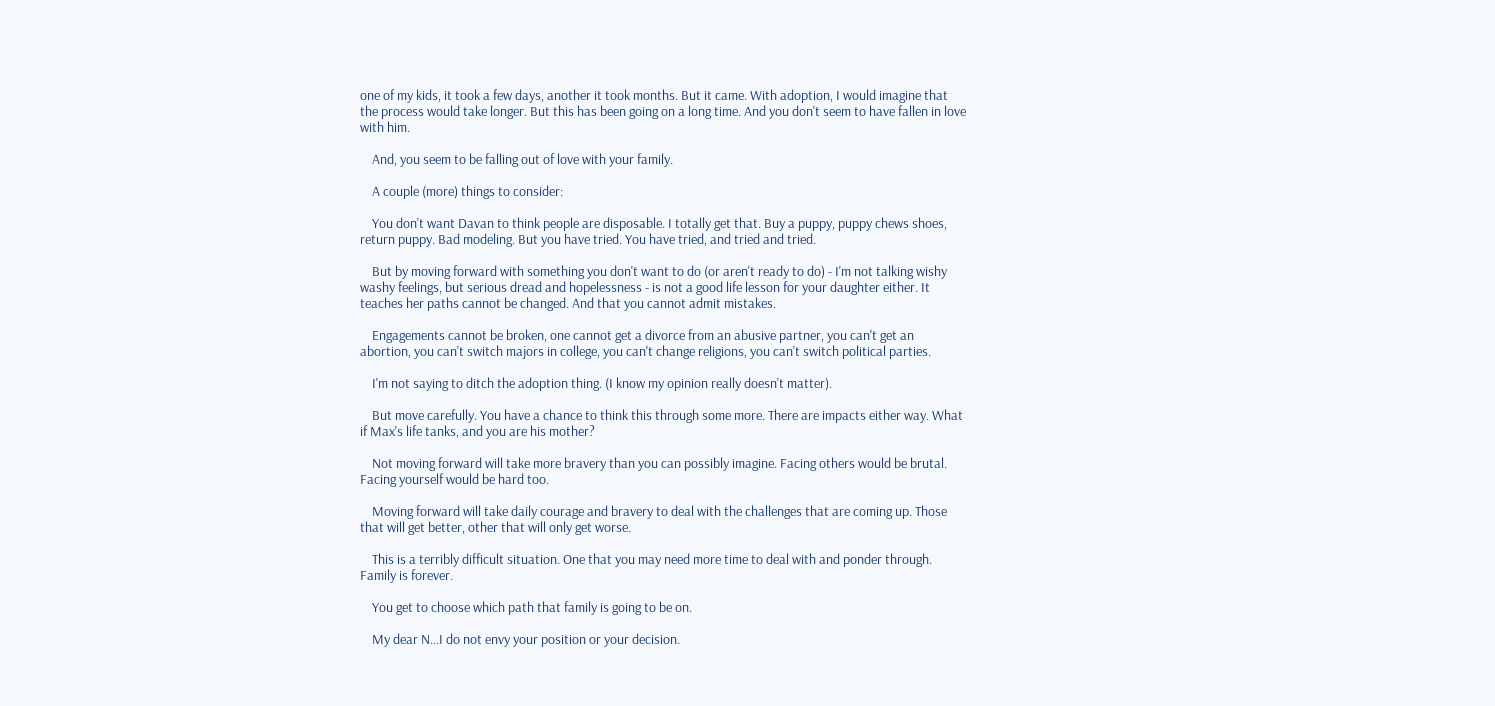one of my kids, it took a few days, another it took months. But it came. With adoption, I would imagine that the process would take longer. But this has been going on a long time. And you don't seem to have fallen in love with him.

    And, you seem to be falling out of love with your family.

    A couple (more) things to consider:

    You don't want Davan to think people are disposable. I totally get that. Buy a puppy, puppy chews shoes, return puppy. Bad modeling. But you have tried. You have tried, and tried and tried.

    But by moving forward with something you don't want to do (or aren't ready to do) - I'm not talking wishy washy feelings, but serious dread and hopelessness - is not a good life lesson for your daughter either. It teaches her paths cannot be changed. And that you cannot admit mistakes.

    Engagements cannot be broken, one cannot get a divorce from an abusive partner, you can't get an abortion, you can't switch majors in college, you can't change religions, you can't switch political parties.

    I'm not saying to ditch the adoption thing. (I know my opinion really doesn't matter).

    But move carefully. You have a chance to think this through some more. There are impacts either way. What if Max's life tanks, and you are his mother?

    Not moving forward will take more bravery than you can possibly imagine. Facing others would be brutal. Facing yourself would be hard too.

    Moving forward will take daily courage and bravery to deal with the challenges that are coming up. Those that will get better, other that will only get worse.

    This is a terribly difficult situation. One that you may need more time to deal with and ponder through. Family is forever.

    You get to choose which path that family is going to be on.

    My dear N...I do not envy your position or your decision.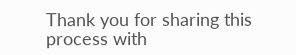Thank you for sharing this process with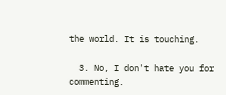the world. It is touching.

  3. No, I don't hate you for commenting.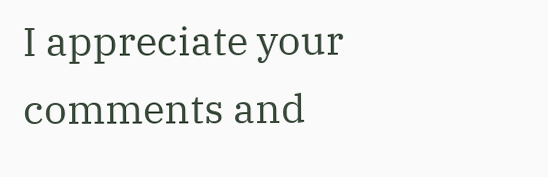I appreciate your comments and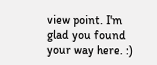view point. I'm glad you found your way here. :)